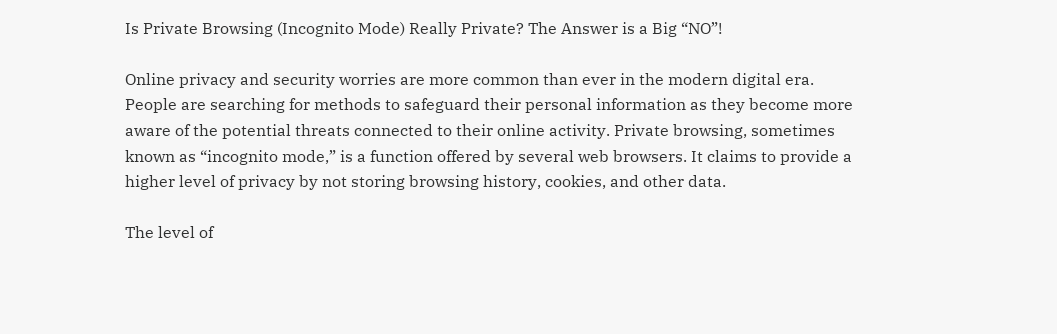Is Private Browsing (Incognito Mode) Really Private? The Answer is a Big “NO”!

Online privacy and security worries are more common than ever in the modern digital era. People are searching for methods to safeguard their personal information as they become more aware of the potential threats connected to their online activity. Private browsing, sometimes known as “incognito mode,” is a function offered by several web browsers. It claims to provide a higher level of privacy by not storing browsing history, cookies, and other data.

The level of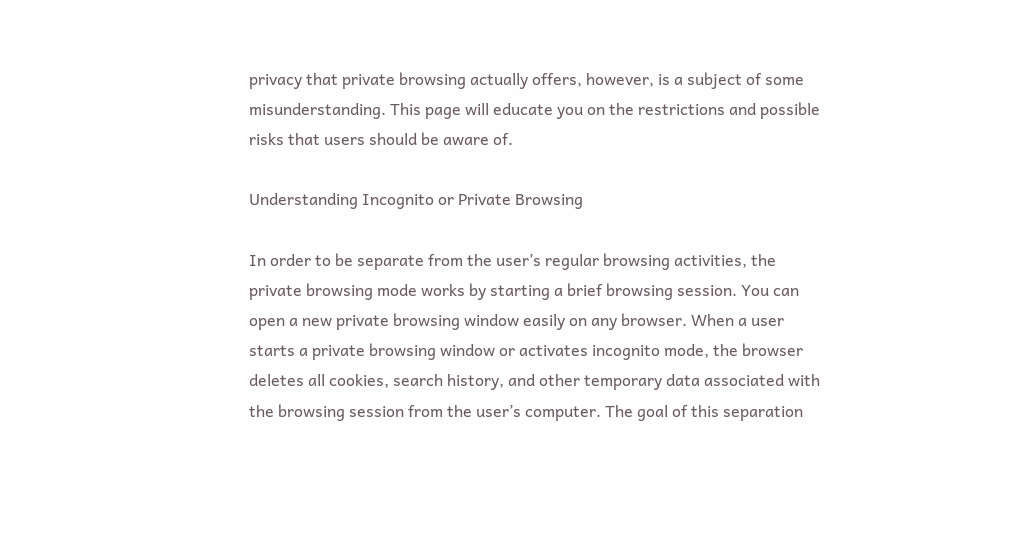privacy that private browsing actually offers, however, is a subject of some misunderstanding. This page will educate you on the restrictions and possible risks that users should be aware of.

Understanding Incognito or Private Browsing

In order to be separate from the user’s regular browsing activities, the private browsing mode works by starting a brief browsing session. You can open a new private browsing window easily on any browser. When a user starts a private browsing window or activates incognito mode, the browser deletes all cookies, search history, and other temporary data associated with the browsing session from the user’s computer. The goal of this separation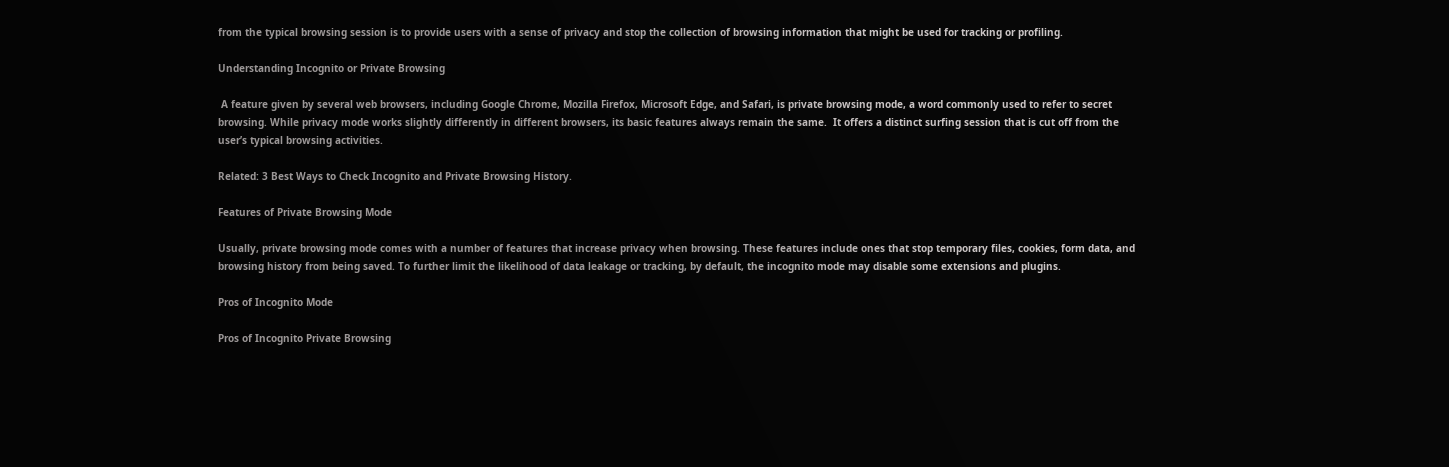from the typical browsing session is to provide users with a sense of privacy and stop the collection of browsing information that might be used for tracking or profiling.

Understanding Incognito or Private Browsing

 A feature given by several web browsers, including Google Chrome, Mozilla Firefox, Microsoft Edge, and Safari, is private browsing mode, a word commonly used to refer to secret browsing. While privacy mode works slightly differently in different browsers, its basic features always remain the same.  It offers a distinct surfing session that is cut off from the user’s typical browsing activities.

Related: 3 Best Ways to Check Incognito and Private Browsing History.

Features of Private Browsing Mode

Usually, private browsing mode comes with a number of features that increase privacy when browsing. These features include ones that stop temporary files, cookies, form data, and browsing history from being saved. To further limit the likelihood of data leakage or tracking, by default, the incognito mode may disable some extensions and plugins.

Pros of Incognito Mode

Pros of Incognito Private Browsing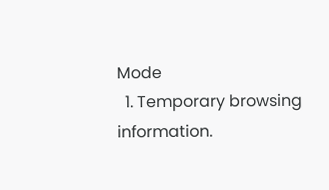Mode
  1. Temporary browsing information.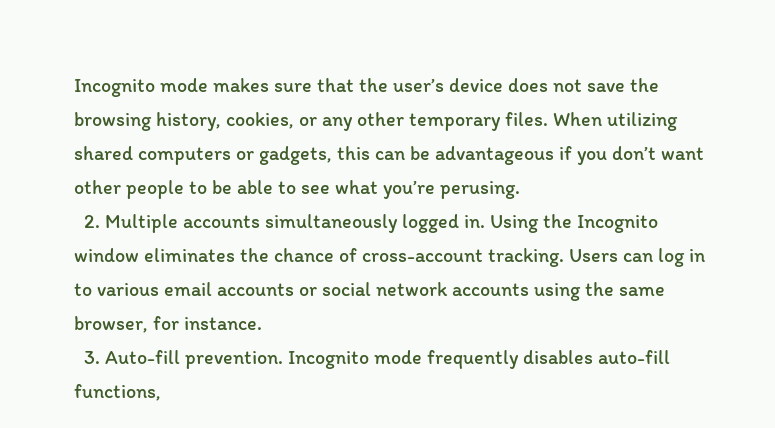Incognito mode makes sure that the user’s device does not save the browsing history, cookies, or any other temporary files. When utilizing shared computers or gadgets, this can be advantageous if you don’t want other people to be able to see what you’re perusing.
  2. Multiple accounts simultaneously logged in. Using the Incognito window eliminates the chance of cross-account tracking. Users can log in to various email accounts or social network accounts using the same browser, for instance.
  3. Auto-fill prevention. Incognito mode frequently disables auto-fill functions,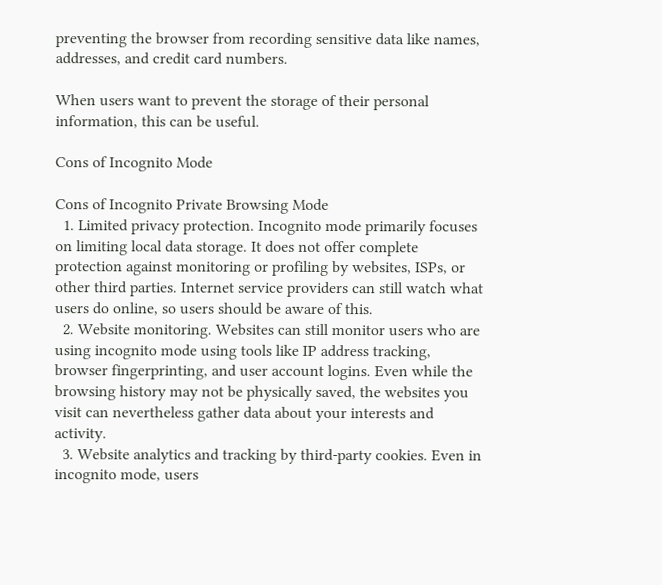preventing the browser from recording sensitive data like names, addresses, and credit card numbers.

When users want to prevent the storage of their personal information, this can be useful.

Cons of Incognito Mode

Cons of Incognito Private Browsing Mode
  1. Limited privacy protection. Incognito mode primarily focuses on limiting local data storage. It does not offer complete protection against monitoring or profiling by websites, ISPs, or other third parties. Internet service providers can still watch what users do online, so users should be aware of this.
  2. Website monitoring. Websites can still monitor users who are using incognito mode using tools like IP address tracking, browser fingerprinting, and user account logins. Even while the browsing history may not be physically saved, the websites you visit can nevertheless gather data about your interests and activity.
  3. Website analytics and tracking by third-party cookies. Even in incognito mode, users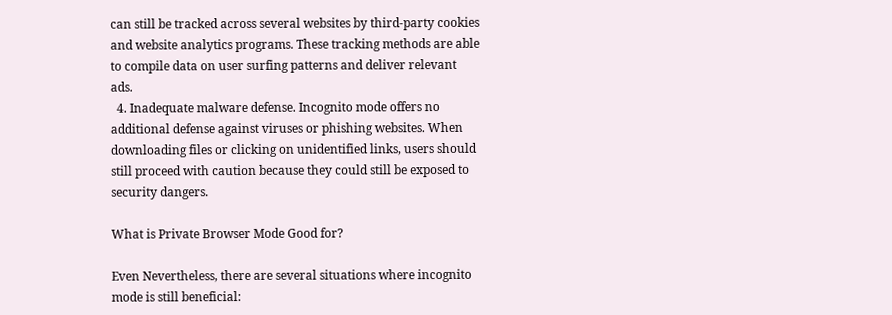can still be tracked across several websites by third-party cookies and website analytics programs. These tracking methods are able to compile data on user surfing patterns and deliver relevant ads.
  4. Inadequate malware defense. Incognito mode offers no additional defense against viruses or phishing websites. When downloading files or clicking on unidentified links, users should still proceed with caution because they could still be exposed to security dangers.

What is Private Browser Mode Good for?

Even Nevertheless, there are several situations where incognito mode is still beneficial: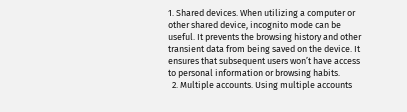1. Shared devices. When utilizing a computer or other shared device, incognito mode can be useful. It prevents the browsing history and other transient data from being saved on the device. It ensures that subsequent users won’t have access to personal information or browsing habits.
  2. Multiple accounts. Using multiple accounts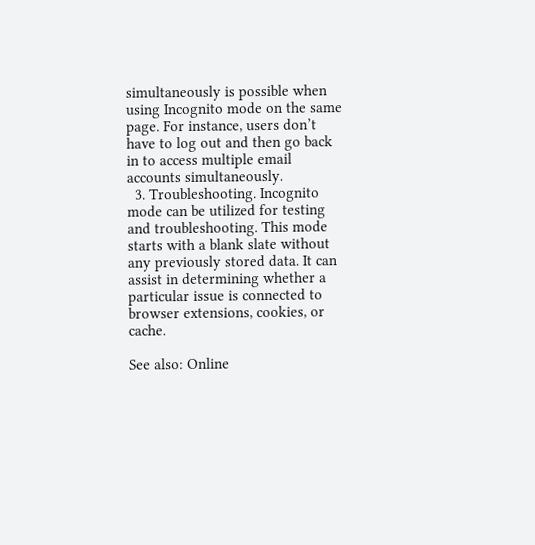simultaneously is possible when using Incognito mode on the same page. For instance, users don’t have to log out and then go back in to access multiple email accounts simultaneously.
  3. Troubleshooting. Incognito mode can be utilized for testing and troubleshooting. This mode starts with a blank slate without any previously stored data. It can assist in determining whether a particular issue is connected to browser extensions, cookies, or cache.

See also: Online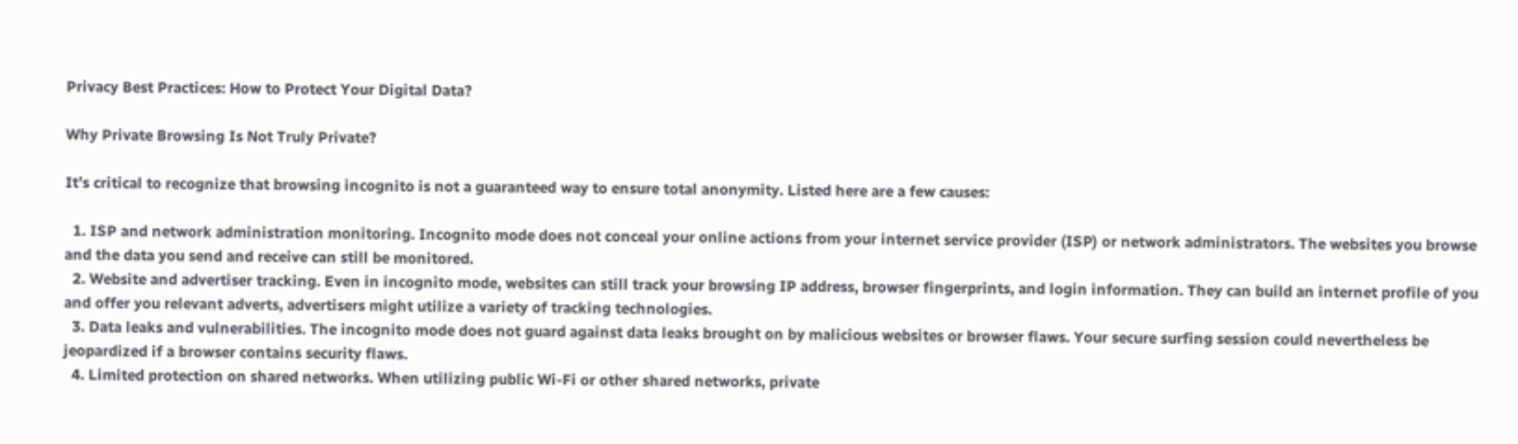Privacy Best Practices: How to Protect Your Digital Data?

Why Private Browsing Is Not Truly Private?

It’s critical to recognize that browsing incognito is not a guaranteed way to ensure total anonymity. Listed here are a few causes:

  1. ISP and network administration monitoring. Incognito mode does not conceal your online actions from your internet service provider (ISP) or network administrators. The websites you browse and the data you send and receive can still be monitored.
  2. Website and advertiser tracking. Even in incognito mode, websites can still track your browsing IP address, browser fingerprints, and login information. They can build an internet profile of you and offer you relevant adverts, advertisers might utilize a variety of tracking technologies.
  3. Data leaks and vulnerabilities. The incognito mode does not guard against data leaks brought on by malicious websites or browser flaws. Your secure surfing session could nevertheless be jeopardized if a browser contains security flaws.
  4. Limited protection on shared networks. When utilizing public Wi-Fi or other shared networks, private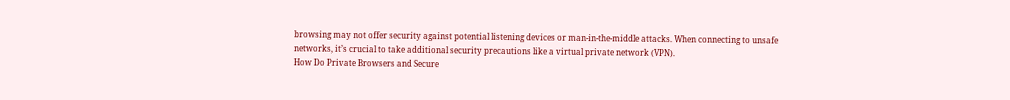browsing may not offer security against potential listening devices or man-in-the-middle attacks. When connecting to unsafe networks, it’s crucial to take additional security precautions like a virtual private network (VPN).
How Do Private Browsers and Secure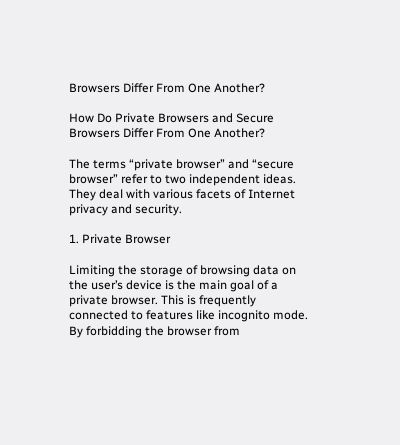Browsers Differ From One Another?

How Do Private Browsers and Secure Browsers Differ From One Another?

The terms “private browser” and “secure browser” refer to two independent ideas. They deal with various facets of Internet privacy and security.

1. Private Browser

Limiting the storage of browsing data on the user’s device is the main goal of a private browser. This is frequently connected to features like incognito mode. By forbidding the browser from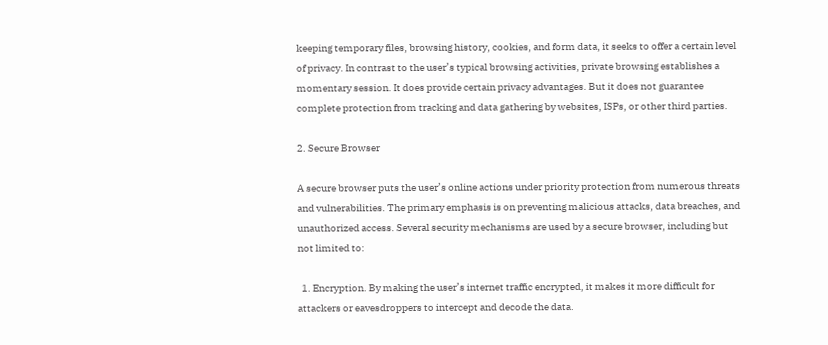keeping temporary files, browsing history, cookies, and form data, it seeks to offer a certain level of privacy. In contrast to the user’s typical browsing activities, private browsing establishes a momentary session. It does provide certain privacy advantages. But it does not guarantee complete protection from tracking and data gathering by websites, ISPs, or other third parties.

2. Secure Browser

A secure browser puts the user’s online actions under priority protection from numerous threats and vulnerabilities. The primary emphasis is on preventing malicious attacks, data breaches, and unauthorized access. Several security mechanisms are used by a secure browser, including but not limited to:

  1. Encryption. By making the user’s internet traffic encrypted, it makes it more difficult for attackers or eavesdroppers to intercept and decode the data.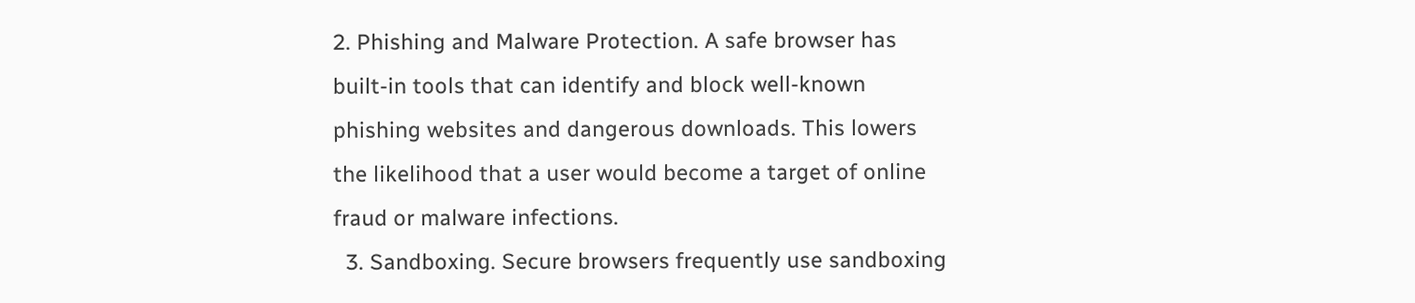2. Phishing and Malware Protection. A safe browser has built-in tools that can identify and block well-known phishing websites and dangerous downloads. This lowers the likelihood that a user would become a target of online fraud or malware infections.
  3. Sandboxing. Secure browsers frequently use sandboxing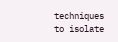techniques to isolate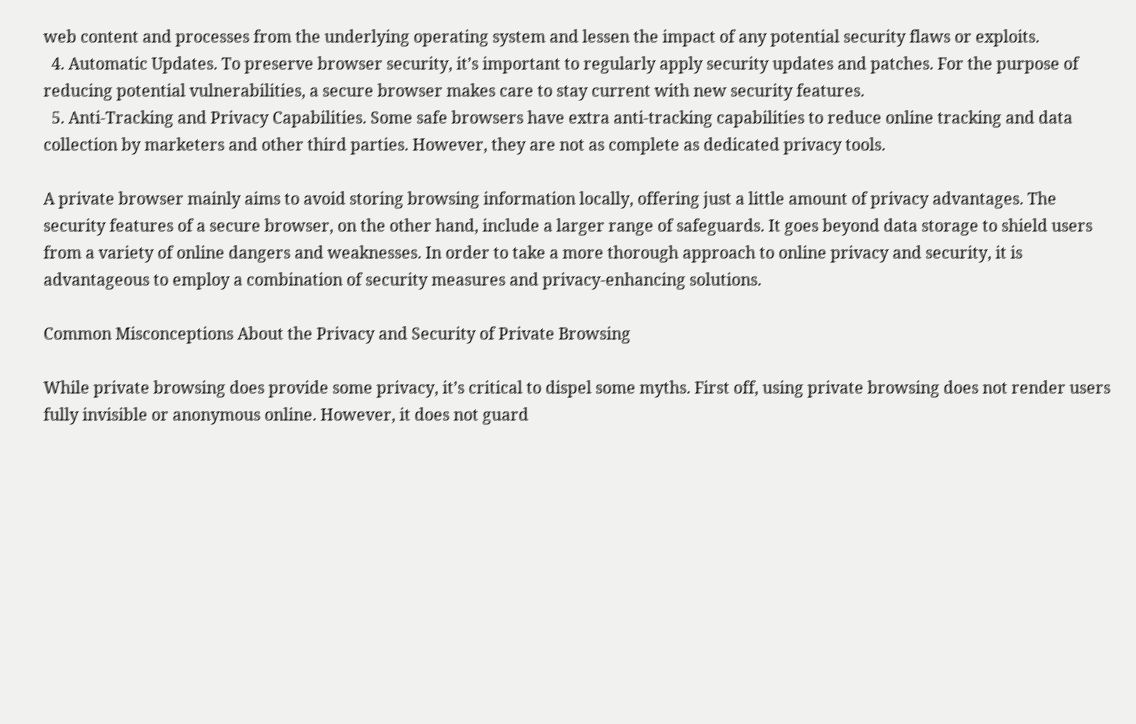web content and processes from the underlying operating system and lessen the impact of any potential security flaws or exploits.
  4. Automatic Updates. To preserve browser security, it’s important to regularly apply security updates and patches. For the purpose of reducing potential vulnerabilities, a secure browser makes care to stay current with new security features.
  5. Anti-Tracking and Privacy Capabilities. Some safe browsers have extra anti-tracking capabilities to reduce online tracking and data collection by marketers and other third parties. However, they are not as complete as dedicated privacy tools.

A private browser mainly aims to avoid storing browsing information locally, offering just a little amount of privacy advantages. The security features of a secure browser, on the other hand, include a larger range of safeguards. It goes beyond data storage to shield users from a variety of online dangers and weaknesses. In order to take a more thorough approach to online privacy and security, it is advantageous to employ a combination of security measures and privacy-enhancing solutions.

Common Misconceptions About the Privacy and Security of Private Browsing

While private browsing does provide some privacy, it’s critical to dispel some myths. First off, using private browsing does not render users fully invisible or anonymous online. However, it does not guard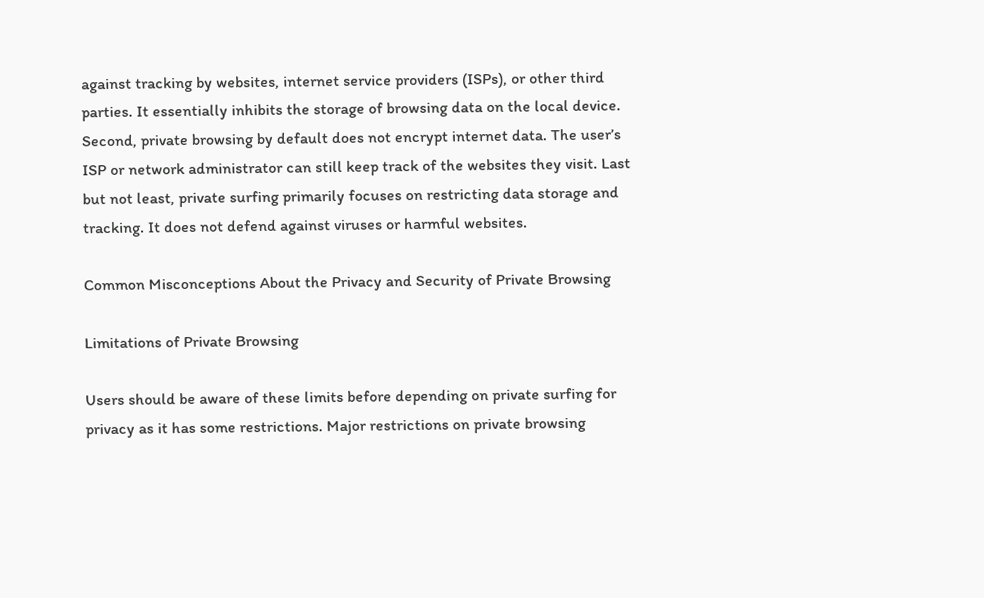against tracking by websites, internet service providers (ISPs), or other third parties. It essentially inhibits the storage of browsing data on the local device. Second, private browsing by default does not encrypt internet data. The user’s ISP or network administrator can still keep track of the websites they visit. Last but not least, private surfing primarily focuses on restricting data storage and tracking. It does not defend against viruses or harmful websites.

Common Misconceptions About the Privacy and Security of Private Browsing

Limitations of Private Browsing

Users should be aware of these limits before depending on private surfing for privacy as it has some restrictions. Major restrictions on private browsing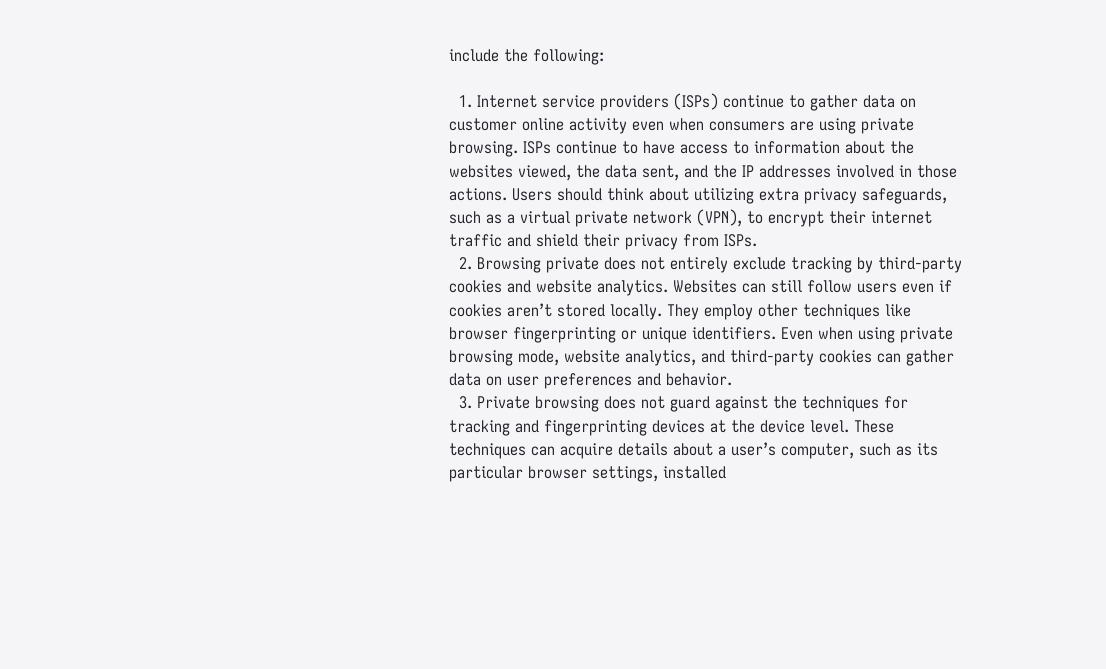include the following:

  1. Internet service providers (ISPs) continue to gather data on customer online activity even when consumers are using private browsing. ISPs continue to have access to information about the websites viewed, the data sent, and the IP addresses involved in those actions. Users should think about utilizing extra privacy safeguards, such as a virtual private network (VPN), to encrypt their internet traffic and shield their privacy from ISPs.
  2. Browsing private does not entirely exclude tracking by third-party cookies and website analytics. Websites can still follow users even if cookies aren’t stored locally. They employ other techniques like browser fingerprinting or unique identifiers. Even when using private browsing mode, website analytics, and third-party cookies can gather data on user preferences and behavior.
  3. Private browsing does not guard against the techniques for tracking and fingerprinting devices at the device level. These techniques can acquire details about a user’s computer, such as its particular browser settings, installed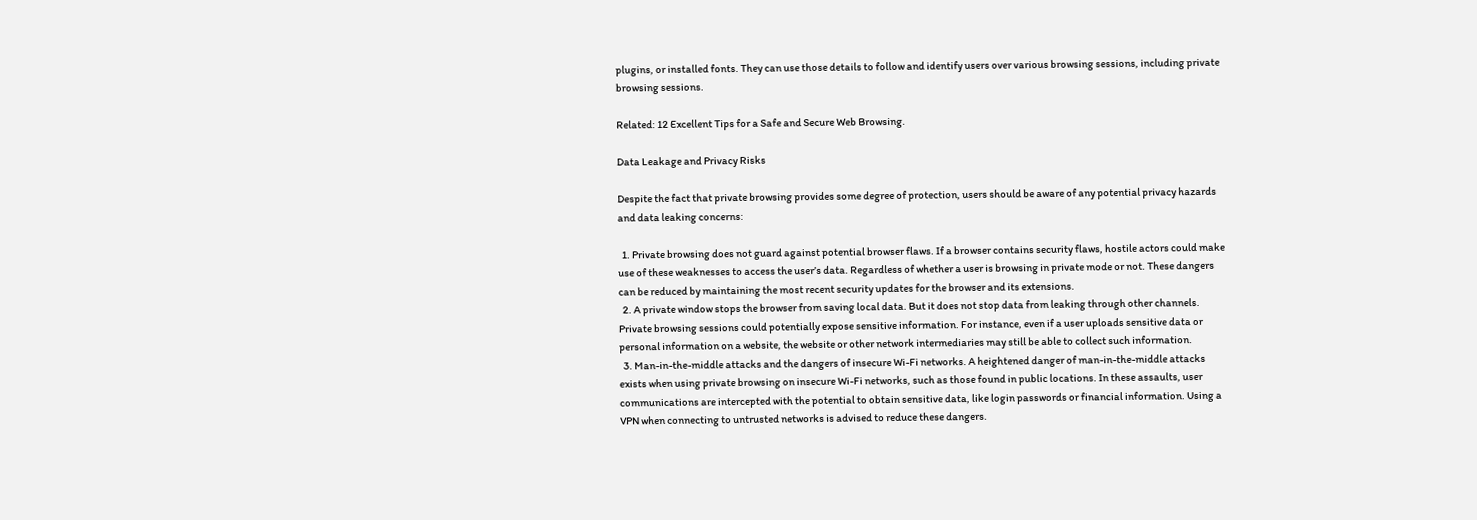plugins, or installed fonts. They can use those details to follow and identify users over various browsing sessions, including private browsing sessions.

Related: 12 Excellent Tips for a Safe and Secure Web Browsing.

Data Leakage and Privacy Risks

Despite the fact that private browsing provides some degree of protection, users should be aware of any potential privacy hazards and data leaking concerns:

  1. Private browsing does not guard against potential browser flaws. If a browser contains security flaws, hostile actors could make use of these weaknesses to access the user’s data. Regardless of whether a user is browsing in private mode or not. These dangers can be reduced by maintaining the most recent security updates for the browser and its extensions.
  2. A private window stops the browser from saving local data. But it does not stop data from leaking through other channels. Private browsing sessions could potentially expose sensitive information. For instance, even if a user uploads sensitive data or personal information on a website, the website or other network intermediaries may still be able to collect such information.
  3. Man-in-the-middle attacks and the dangers of insecure Wi-Fi networks. A heightened danger of man-in-the-middle attacks exists when using private browsing on insecure Wi-Fi networks, such as those found in public locations. In these assaults, user communications are intercepted with the potential to obtain sensitive data, like login passwords or financial information. Using a VPN when connecting to untrusted networks is advised to reduce these dangers.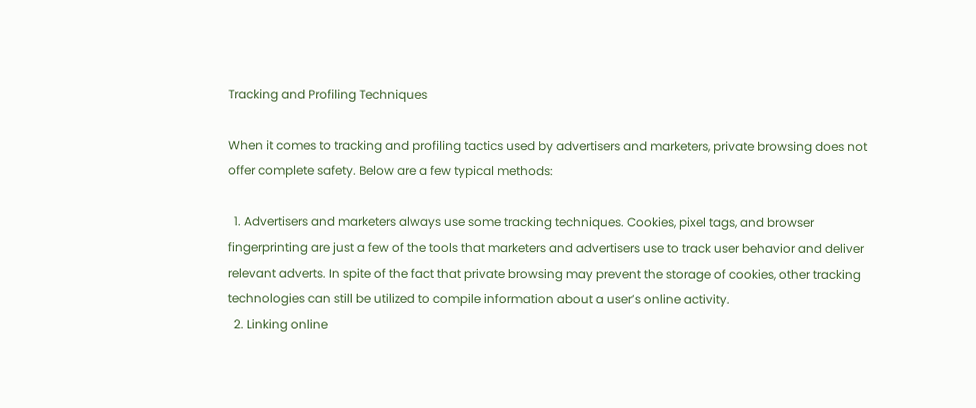Tracking and Profiling Techniques

When it comes to tracking and profiling tactics used by advertisers and marketers, private browsing does not offer complete safety. Below are a few typical methods:

  1. Advertisers and marketers always use some tracking techniques. Cookies, pixel tags, and browser fingerprinting are just a few of the tools that marketers and advertisers use to track user behavior and deliver relevant adverts. In spite of the fact that private browsing may prevent the storage of cookies, other tracking technologies can still be utilized to compile information about a user’s online activity.
  2. Linking online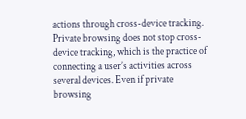actions through cross-device tracking. Private browsing does not stop cross-device tracking, which is the practice of connecting a user’s activities across several devices. Even if private browsing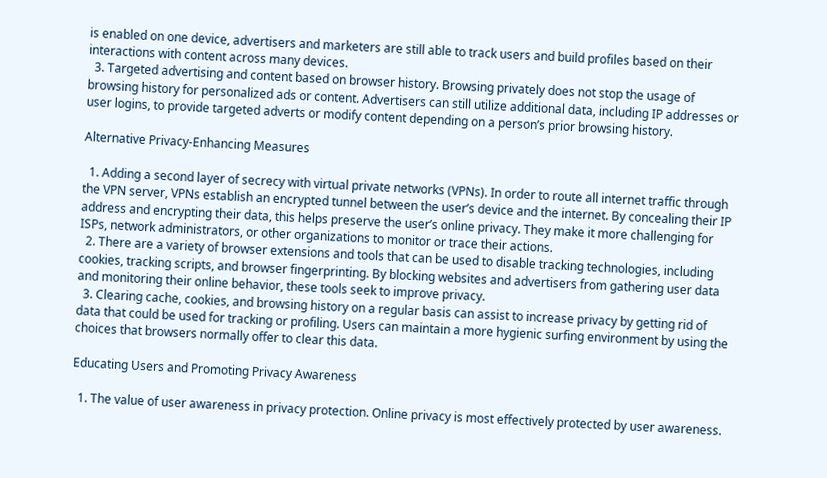is enabled on one device, advertisers and marketers are still able to track users and build profiles based on their interactions with content across many devices.
  3. Targeted advertising and content based on browser history. Browsing privately does not stop the usage of browsing history for personalized ads or content. Advertisers can still utilize additional data, including IP addresses or user logins, to provide targeted adverts or modify content depending on a person’s prior browsing history.

Alternative Privacy-Enhancing Measures

  1. Adding a second layer of secrecy with virtual private networks (VPNs). In order to route all internet traffic through the VPN server, VPNs establish an encrypted tunnel between the user’s device and the internet. By concealing their IP address and encrypting their data, this helps preserve the user’s online privacy. They make it more challenging for ISPs, network administrators, or other organizations to monitor or trace their actions.
  2. There are a variety of browser extensions and tools that can be used to disable tracking technologies, including cookies, tracking scripts, and browser fingerprinting. By blocking websites and advertisers from gathering user data and monitoring their online behavior, these tools seek to improve privacy.
  3. Clearing cache, cookies, and browsing history on a regular basis can assist to increase privacy by getting rid of data that could be used for tracking or profiling. Users can maintain a more hygienic surfing environment by using the choices that browsers normally offer to clear this data.

Educating Users and Promoting Privacy Awareness

  1. The value of user awareness in privacy protection. Online privacy is most effectively protected by user awareness.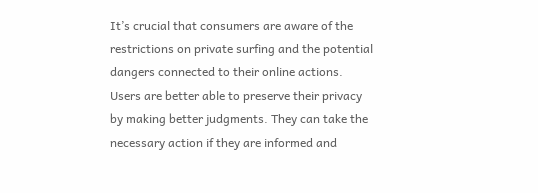It’s crucial that consumers are aware of the restrictions on private surfing and the potential dangers connected to their online actions. Users are better able to preserve their privacy by making better judgments. They can take the necessary action if they are informed and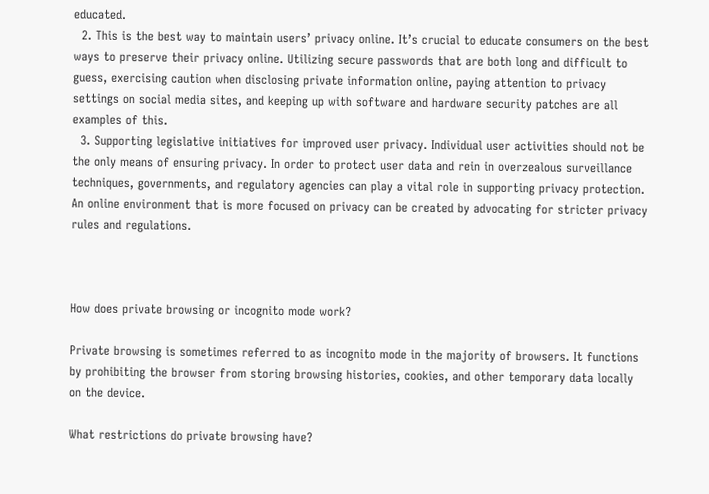educated.
  2. This is the best way to maintain users’ privacy online. It’s crucial to educate consumers on the best ways to preserve their privacy online. Utilizing secure passwords that are both long and difficult to guess, exercising caution when disclosing private information online, paying attention to privacy settings on social media sites, and keeping up with software and hardware security patches are all examples of this.
  3. Supporting legislative initiatives for improved user privacy. Individual user activities should not be the only means of ensuring privacy. In order to protect user data and rein in overzealous surveillance techniques, governments, and regulatory agencies can play a vital role in supporting privacy protection. An online environment that is more focused on privacy can be created by advocating for stricter privacy rules and regulations.



How does private browsing or incognito mode work?

Private browsing is sometimes referred to as incognito mode in the majority of browsers. It functions by prohibiting the browser from storing browsing histories, cookies, and other temporary data locally on the device.

What restrictions do private browsing have?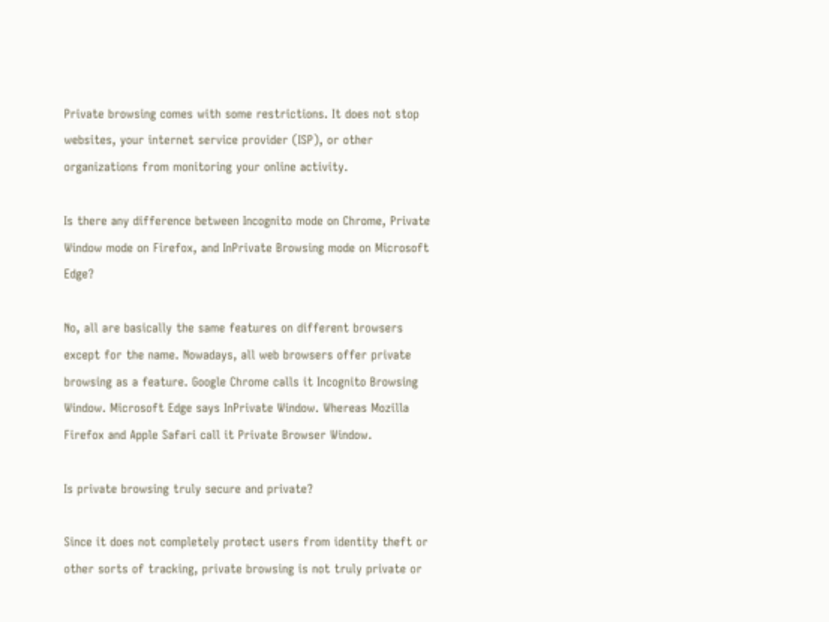Private browsing comes with some restrictions. It does not stop websites, your internet service provider (ISP), or other organizations from monitoring your online activity.

Is there any difference between Incognito mode on Chrome, Private Window mode on Firefox, and InPrivate Browsing mode on Microsoft Edge?

No, all are basically the same features on different browsers except for the name. Nowadays, all web browsers offer private browsing as a feature. Google Chrome calls it Incognito Browsing Window. Microsoft Edge says InPrivate Window. Whereas Mozilla Firefox and Apple Safari call it Private Browser Window.

Is private browsing truly secure and private?

Since it does not completely protect users from identity theft or other sorts of tracking, private browsing is not truly private or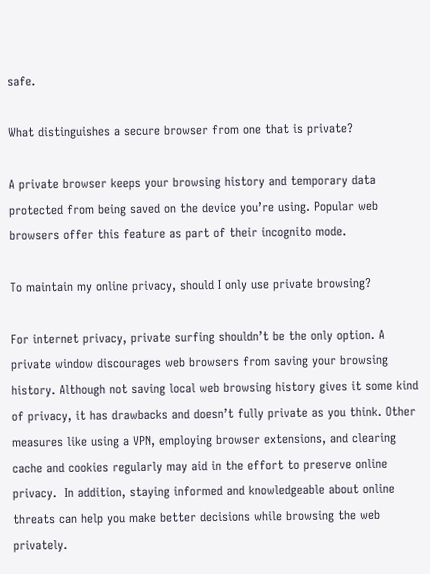safe.

What distinguishes a secure browser from one that is private?

A private browser keeps your browsing history and temporary data protected from being saved on the device you’re using. Popular web browsers offer this feature as part of their incognito mode.

To maintain my online privacy, should I only use private browsing?

For internet privacy, private surfing shouldn’t be the only option. A private window discourages web browsers from saving your browsing history. Although not saving local web browsing history gives it some kind of privacy, it has drawbacks and doesn’t fully private as you think. Other measures like using a VPN, employing browser extensions, and clearing cache and cookies regularly may aid in the effort to preserve online privacy.  In addition, staying informed and knowledgeable about online threats can help you make better decisions while browsing the web privately.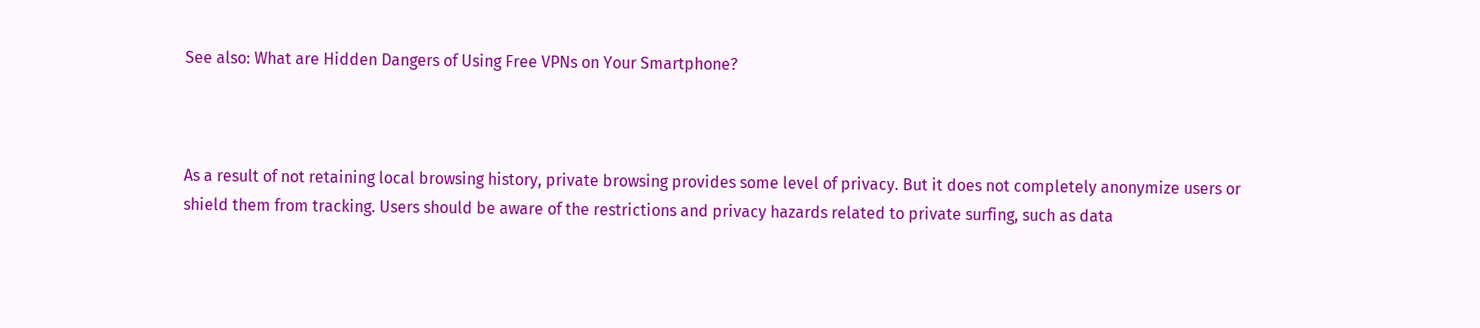See also: What are Hidden Dangers of Using Free VPNs on Your Smartphone?



As a result of not retaining local browsing history, private browsing provides some level of privacy. But it does not completely anonymize users or shield them from tracking. Users should be aware of the restrictions and privacy hazards related to private surfing, such as data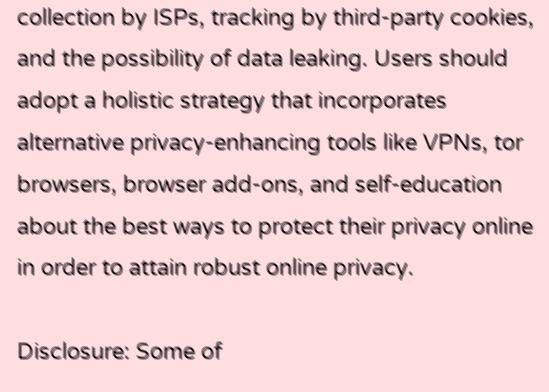collection by ISPs, tracking by third-party cookies, and the possibility of data leaking. Users should adopt a holistic strategy that incorporates alternative privacy-enhancing tools like VPNs, tor browsers, browser add-ons, and self-education about the best ways to protect their privacy online in order to attain robust online privacy.

Disclosure: Some of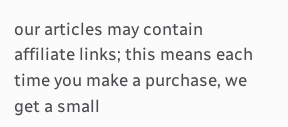our articles may contain affiliate links; this means each time you make a purchase, we get a small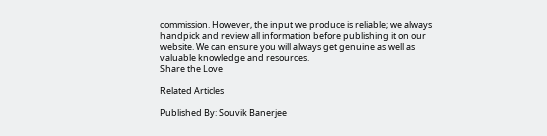commission. However, the input we produce is reliable; we always handpick and review all information before publishing it on our website. We can ensure you will always get genuine as well as valuable knowledge and resources.
Share the Love

Related Articles

Published By: Souvik Banerjee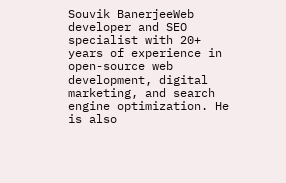Souvik BanerjeeWeb developer and SEO specialist with 20+ years of experience in open-source web development, digital marketing, and search engine optimization. He is also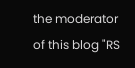the moderator of this blog "RS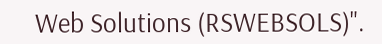Web Solutions (RSWEBSOLS)".